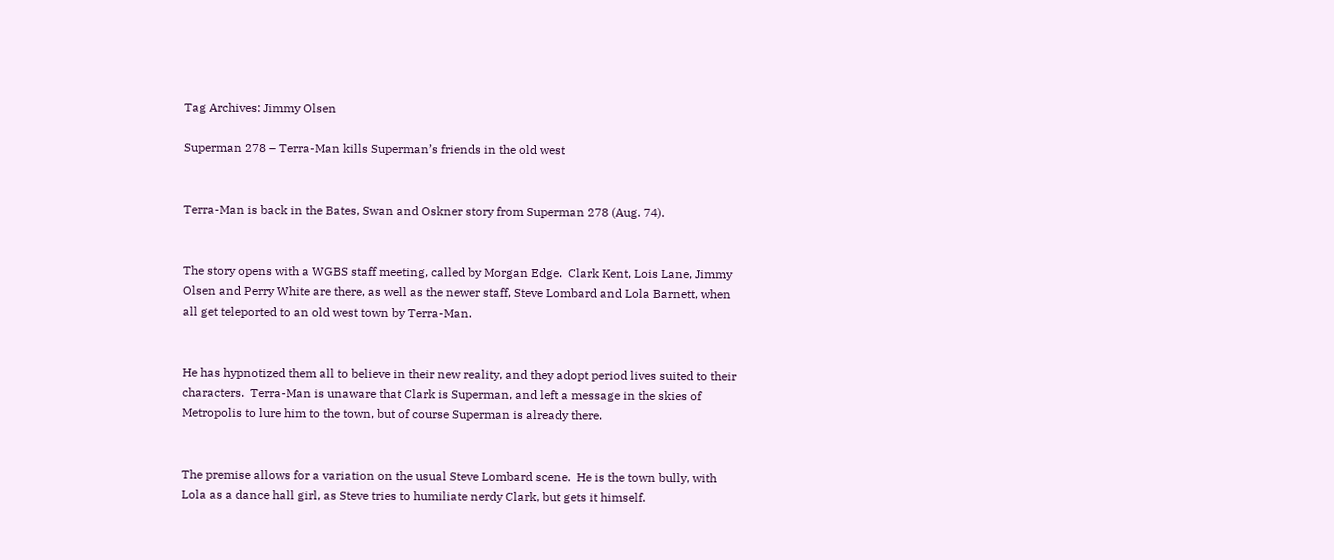Tag Archives: Jimmy Olsen

Superman 278 – Terra-Man kills Superman’s friends in the old west


Terra-Man is back in the Bates, Swan and Oskner story from Superman 278 (Aug. 74).


The story opens with a WGBS staff meeting, called by Morgan Edge.  Clark Kent, Lois Lane, Jimmy Olsen and Perry White are there, as well as the newer staff, Steve Lombard and Lola Barnett, when all get teleported to an old west town by Terra-Man.


He has hypnotized them all to believe in their new reality, and they adopt period lives suited to their characters.  Terra-Man is unaware that Clark is Superman, and left a message in the skies of Metropolis to lure him to the town, but of course Superman is already there.


The premise allows for a variation on the usual Steve Lombard scene.  He is the town bully, with Lola as a dance hall girl, as Steve tries to humiliate nerdy Clark, but gets it himself.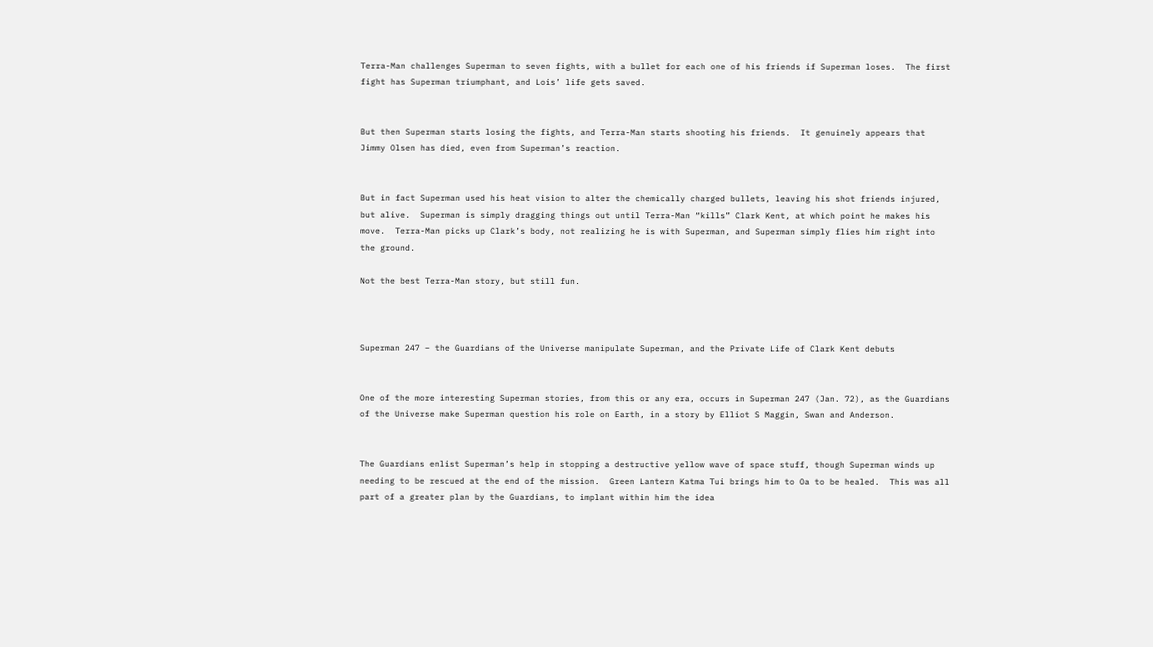Terra-Man challenges Superman to seven fights, with a bullet for each one of his friends if Superman loses.  The first fight has Superman triumphant, and Lois’ life gets saved.


But then Superman starts losing the fights, and Terra-Man starts shooting his friends.  It genuinely appears that Jimmy Olsen has died, even from Superman’s reaction.


But in fact Superman used his heat vision to alter the chemically charged bullets, leaving his shot friends injured, but alive.  Superman is simply dragging things out until Terra-Man “kills” Clark Kent, at which point he makes his move.  Terra-Man picks up Clark’s body, not realizing he is with Superman, and Superman simply flies him right into the ground.

Not the best Terra-Man story, but still fun.



Superman 247 – the Guardians of the Universe manipulate Superman, and the Private Life of Clark Kent debuts


One of the more interesting Superman stories, from this or any era, occurs in Superman 247 (Jan. 72), as the Guardians of the Universe make Superman question his role on Earth, in a story by Elliot S Maggin, Swan and Anderson.


The Guardians enlist Superman’s help in stopping a destructive yellow wave of space stuff, though Superman winds up needing to be rescued at the end of the mission.  Green Lantern Katma Tui brings him to Oa to be healed.  This was all part of a greater plan by the Guardians, to implant within him the idea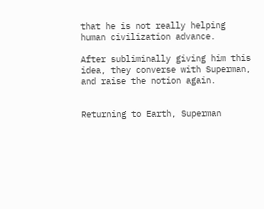that he is not really helping human civilization advance.

After subliminally giving him this idea, they converse with Superman, and raise the notion again.


Returning to Earth, Superman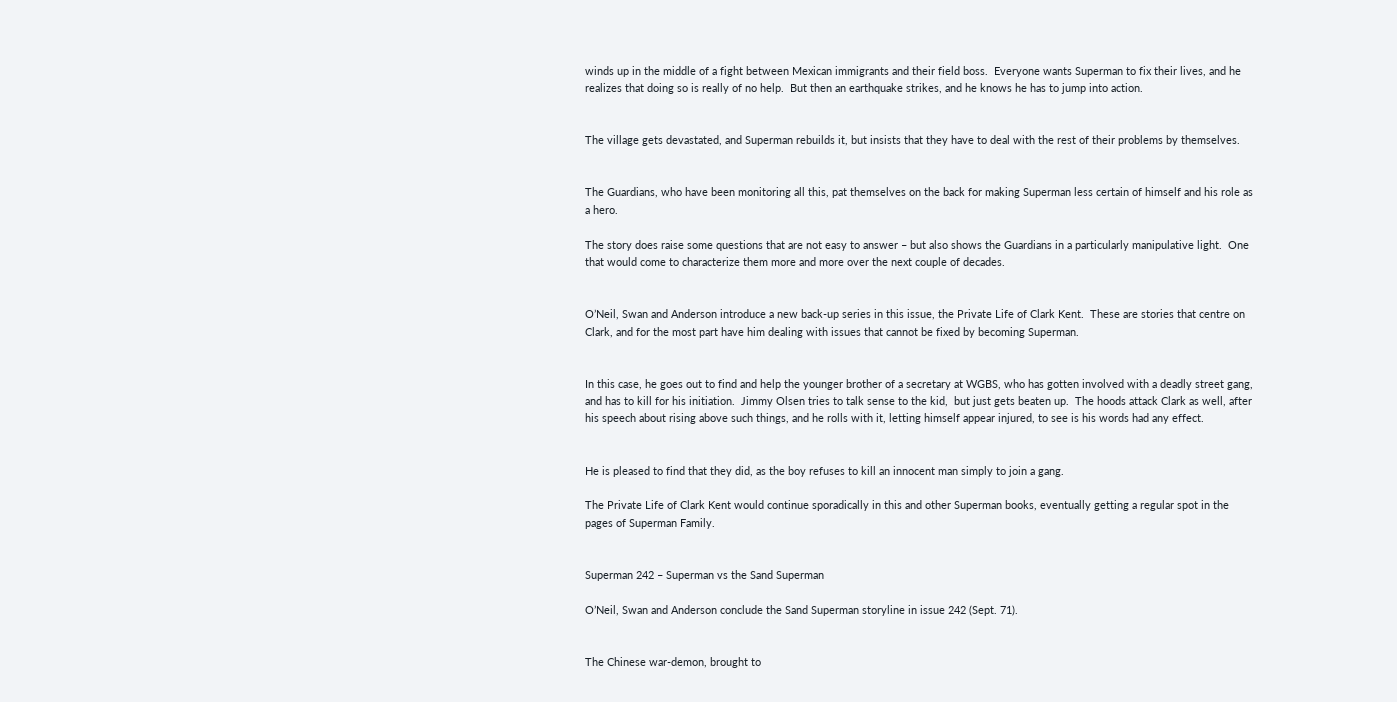winds up in the middle of a fight between Mexican immigrants and their field boss.  Everyone wants Superman to fix their lives, and he realizes that doing so is really of no help.  But then an earthquake strikes, and he knows he has to jump into action.


The village gets devastated, and Superman rebuilds it, but insists that they have to deal with the rest of their problems by themselves.


The Guardians, who have been monitoring all this, pat themselves on the back for making Superman less certain of himself and his role as a hero.

The story does raise some questions that are not easy to answer – but also shows the Guardians in a particularly manipulative light.  One that would come to characterize them more and more over the next couple of decades.


O’Neil, Swan and Anderson introduce a new back-up series in this issue, the Private Life of Clark Kent.  These are stories that centre on Clark, and for the most part have him dealing with issues that cannot be fixed by becoming Superman.


In this case, he goes out to find and help the younger brother of a secretary at WGBS, who has gotten involved with a deadly street gang, and has to kill for his initiation.  Jimmy Olsen tries to talk sense to the kid,  but just gets beaten up.  The hoods attack Clark as well, after his speech about rising above such things, and he rolls with it, letting himself appear injured, to see is his words had any effect.


He is pleased to find that they did, as the boy refuses to kill an innocent man simply to join a gang.

The Private Life of Clark Kent would continue sporadically in this and other Superman books, eventually getting a regular spot in the pages of Superman Family.


Superman 242 – Superman vs the Sand Superman

O’Neil, Swan and Anderson conclude the Sand Superman storyline in issue 242 (Sept. 71).


The Chinese war-demon, brought to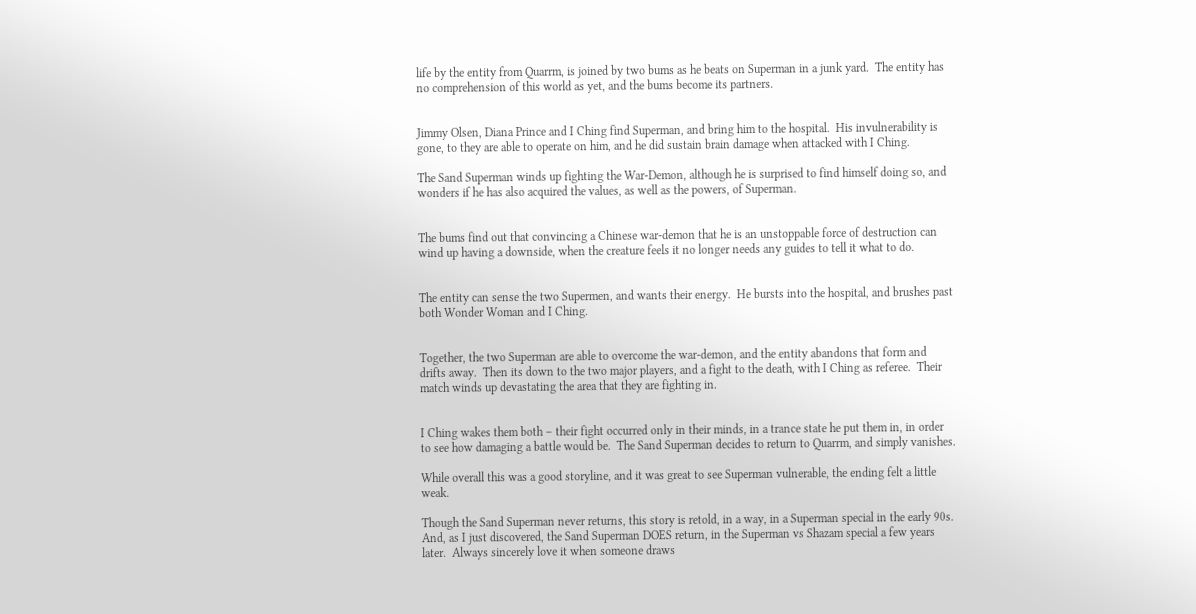life by the entity from Quarrm, is joined by two bums as he beats on Superman in a junk yard.  The entity has no comprehension of this world as yet, and the bums become its partners.


Jimmy Olsen, Diana Prince and I Ching find Superman, and bring him to the hospital.  His invulnerability is gone, to they are able to operate on him, and he did sustain brain damage when attacked with I Ching.

The Sand Superman winds up fighting the War-Demon, although he is surprised to find himself doing so, and wonders if he has also acquired the values, as well as the powers, of Superman.


The bums find out that convincing a Chinese war-demon that he is an unstoppable force of destruction can wind up having a downside, when the creature feels it no longer needs any guides to tell it what to do.


The entity can sense the two Supermen, and wants their energy.  He bursts into the hospital, and brushes past both Wonder Woman and I Ching.


Together, the two Superman are able to overcome the war-demon, and the entity abandons that form and drifts away.  Then its down to the two major players, and a fight to the death, with I Ching as referee.  Their match winds up devastating the area that they are fighting in.


I Ching wakes them both – their fight occurred only in their minds, in a trance state he put them in, in order to see how damaging a battle would be.  The Sand Superman decides to return to Quarrm, and simply vanishes.

While overall this was a good storyline, and it was great to see Superman vulnerable, the ending felt a little weak.

Though the Sand Superman never returns, this story is retold, in a way, in a Superman special in the early 90s.  And, as I just discovered, the Sand Superman DOES return, in the Superman vs Shazam special a few years later.  Always sincerely love it when someone draws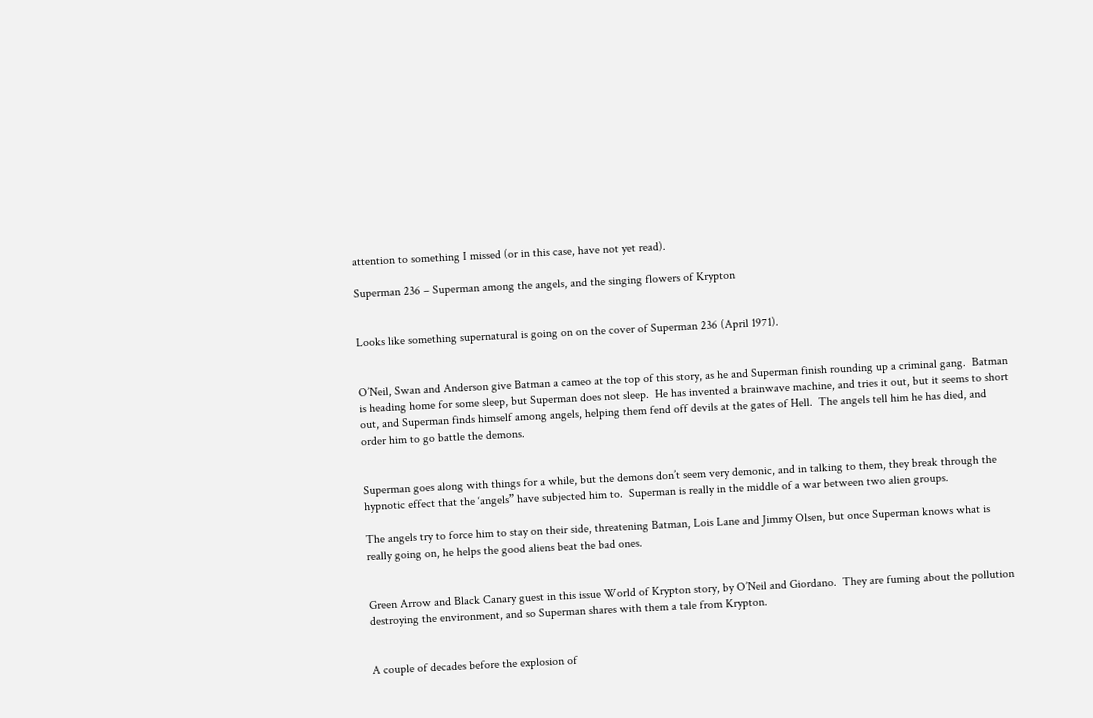attention to something I missed (or in this case, have not yet read).

Superman 236 – Superman among the angels, and the singing flowers of Krypton


Looks like something supernatural is going on on the cover of Superman 236 (April 1971).


O’Neil, Swan and Anderson give Batman a cameo at the top of this story, as he and Superman finish rounding up a criminal gang.  Batman is heading home for some sleep, but Superman does not sleep.  He has invented a brainwave machine, and tries it out, but it seems to short out, and Superman finds himself among angels, helping them fend off devils at the gates of Hell.  The angels tell him he has died, and order him to go battle the demons.


Superman goes along with things for a while, but the demons don’t seem very demonic, and in talking to them, they break through the hypnotic effect that the ‘angels” have subjected him to.  Superman is really in the middle of a war between two alien groups.

The angels try to force him to stay on their side, threatening Batman, Lois Lane and Jimmy Olsen, but once Superman knows what is really going on, he helps the good aliens beat the bad ones.


Green Arrow and Black Canary guest in this issue World of Krypton story, by O’Neil and Giordano.  They are fuming about the pollution destroying the environment, and so Superman shares with them a tale from Krypton.


A couple of decades before the explosion of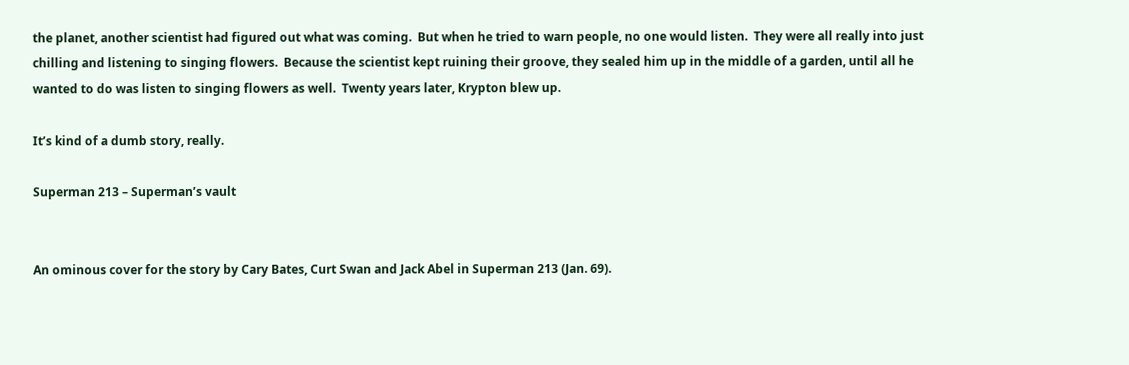the planet, another scientist had figured out what was coming.  But when he tried to warn people, no one would listen.  They were all really into just chilling and listening to singing flowers.  Because the scientist kept ruining their groove, they sealed him up in the middle of a garden, until all he wanted to do was listen to singing flowers as well.  Twenty years later, Krypton blew up.

It’s kind of a dumb story, really.

Superman 213 – Superman’s vault


An ominous cover for the story by Cary Bates, Curt Swan and Jack Abel in Superman 213 (Jan. 69).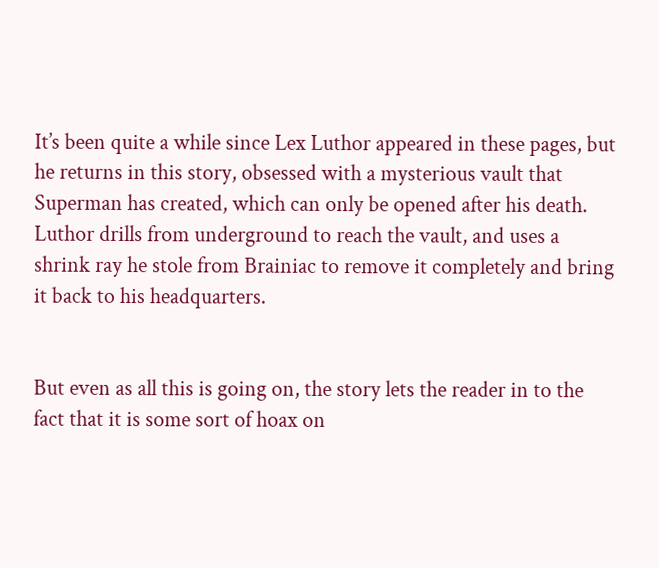It’s been quite a while since Lex Luthor appeared in these pages, but he returns in this story, obsessed with a mysterious vault that Superman has created, which can only be opened after his death.  Luthor drills from underground to reach the vault, and uses a shrink ray he stole from Brainiac to remove it completely and bring it back to his headquarters.


But even as all this is going on, the story lets the reader in to the fact that it is some sort of hoax on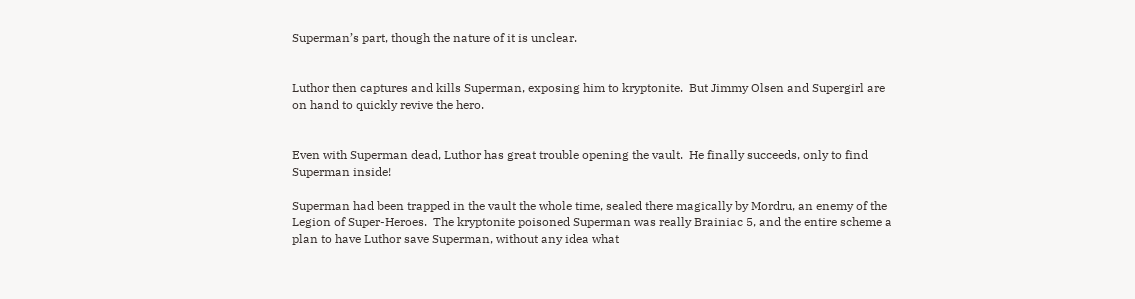Superman’s part, though the nature of it is unclear.


Luthor then captures and kills Superman, exposing him to kryptonite.  But Jimmy Olsen and Supergirl are on hand to quickly revive the hero.


Even with Superman dead, Luthor has great trouble opening the vault.  He finally succeeds, only to find Superman inside!

Superman had been trapped in the vault the whole time, sealed there magically by Mordru, an enemy of the Legion of Super-Heroes.  The kryptonite poisoned Superman was really Brainiac 5, and the entire scheme a plan to have Luthor save Superman, without any idea what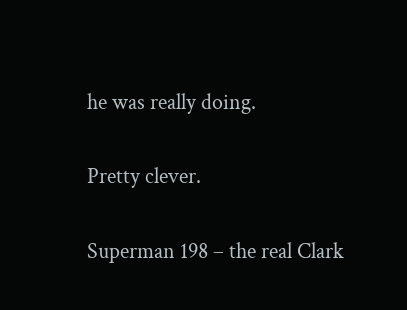he was really doing.

Pretty clever.

Superman 198 – the real Clark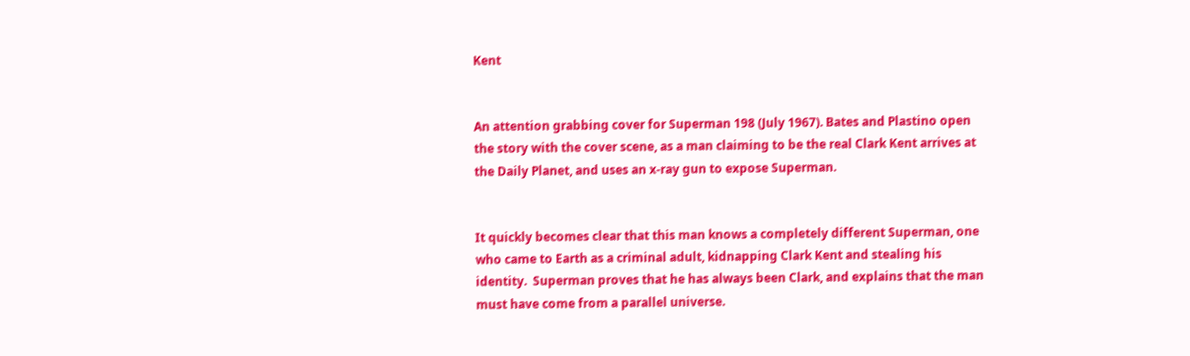Kent


An attention grabbing cover for Superman 198 (July 1967). Bates and Plastino open the story with the cover scene, as a man claiming to be the real Clark Kent arrives at the Daily Planet, and uses an x-ray gun to expose Superman.


It quickly becomes clear that this man knows a completely different Superman, one who came to Earth as a criminal adult, kidnapping Clark Kent and stealing his identity.  Superman proves that he has always been Clark, and explains that the man must have come from a parallel universe.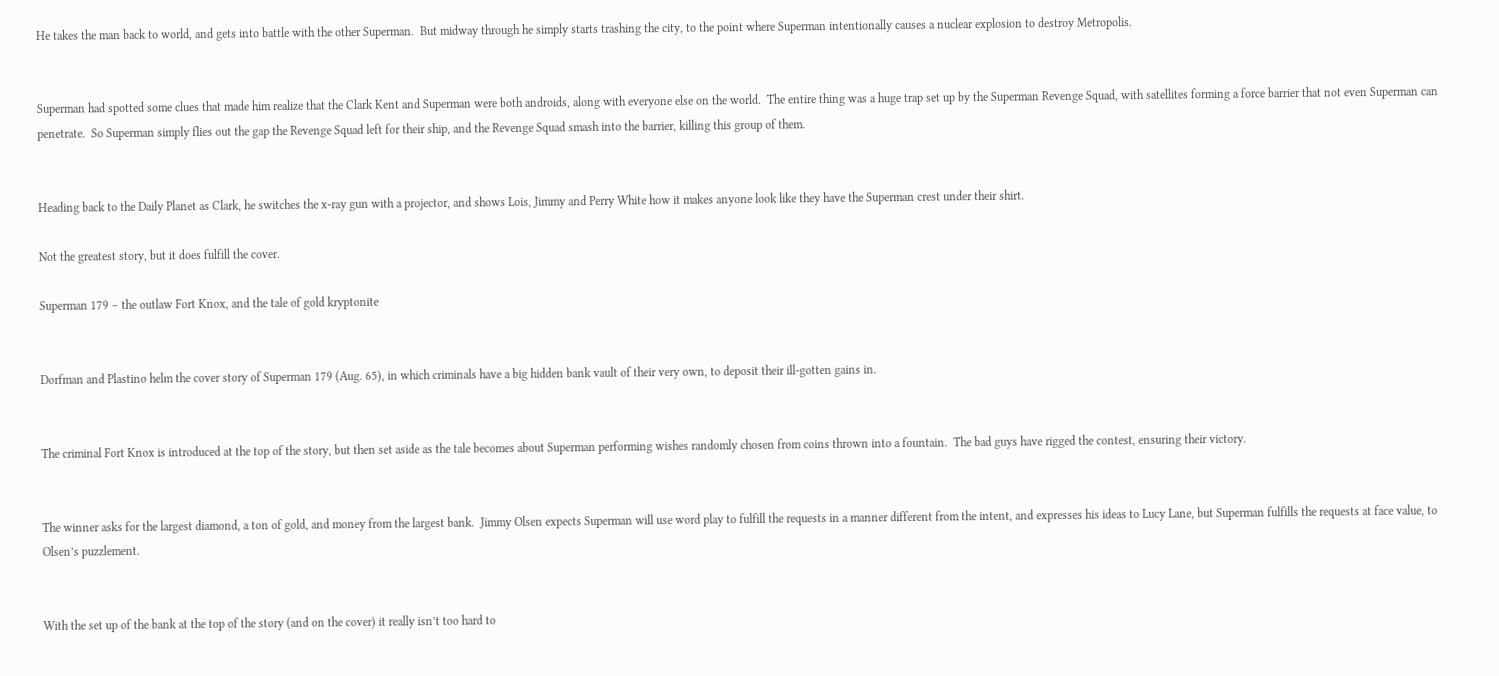He takes the man back to world, and gets into battle with the other Superman.  But midway through he simply starts trashing the city, to the point where Superman intentionally causes a nuclear explosion to destroy Metropolis.


Superman had spotted some clues that made him realize that the Clark Kent and Superman were both androids, along with everyone else on the world.  The entire thing was a huge trap set up by the Superman Revenge Squad, with satellites forming a force barrier that not even Superman can penetrate.  So Superman simply flies out the gap the Revenge Squad left for their ship, and the Revenge Squad smash into the barrier, killing this group of them.


Heading back to the Daily Planet as Clark, he switches the x-ray gun with a projector, and shows Lois, Jimmy and Perry White how it makes anyone look like they have the Superman crest under their shirt.

Not the greatest story, but it does fulfill the cover.

Superman 179 – the outlaw Fort Knox, and the tale of gold kryptonite


Dorfman and Plastino helm the cover story of Superman 179 (Aug. 65), in which criminals have a big hidden bank vault of their very own, to deposit their ill-gotten gains in.


The criminal Fort Knox is introduced at the top of the story, but then set aside as the tale becomes about Superman performing wishes randomly chosen from coins thrown into a fountain.  The bad guys have rigged the contest, ensuring their victory.


The winner asks for the largest diamond, a ton of gold, and money from the largest bank.  Jimmy Olsen expects Superman will use word play to fulfill the requests in a manner different from the intent, and expresses his ideas to Lucy Lane, but Superman fulfills the requests at face value, to Olsen’s puzzlement.


With the set up of the bank at the top of the story (and on the cover) it really isn’t too hard to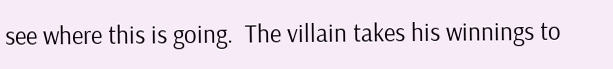see where this is going.  The villain takes his winnings to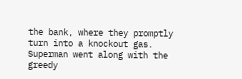the bank, where they promptly turn into a knockout gas.  Superman went along with the greedy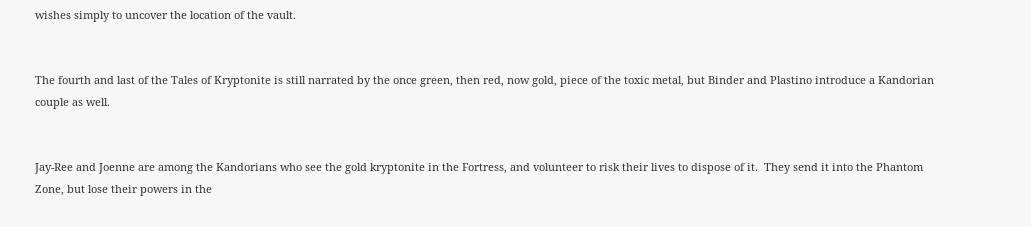wishes simply to uncover the location of the vault.


The fourth and last of the Tales of Kryptonite is still narrated by the once green, then red, now gold, piece of the toxic metal, but Binder and Plastino introduce a Kandorian couple as well.


Jay-Ree and Joenne are among the Kandorians who see the gold kryptonite in the Fortress, and volunteer to risk their lives to dispose of it.  They send it into the Phantom Zone, but lose their powers in the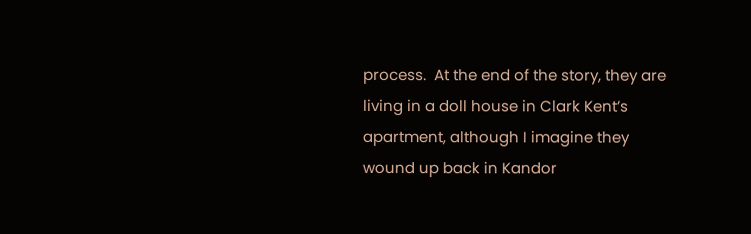process.  At the end of the story, they are living in a doll house in Clark Kent’s apartment, although I imagine they wound up back in Kandor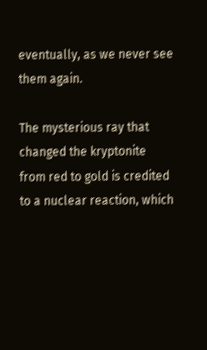eventually, as we never see them again.

The mysterious ray that changed the kryptonite from red to gold is credited to a nuclear reaction, which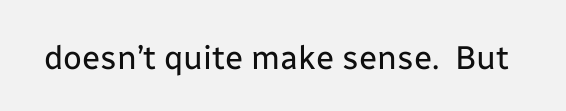doesn’t quite make sense.  But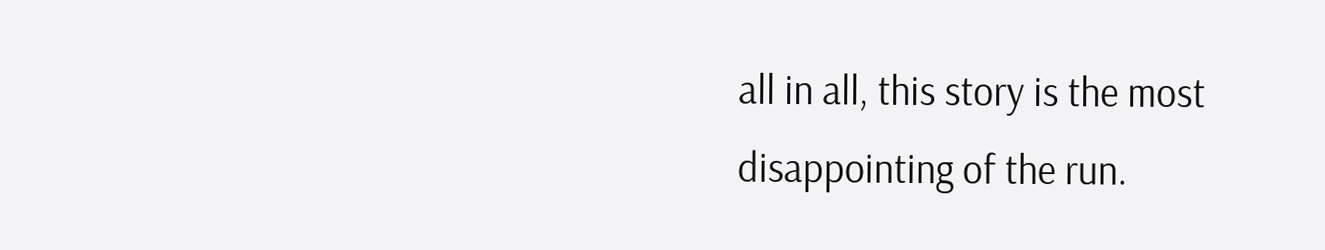all in all, this story is the most disappointing of the run.